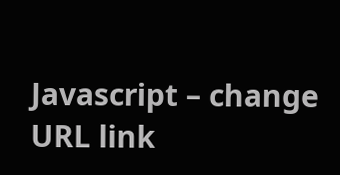Javascript – change URL link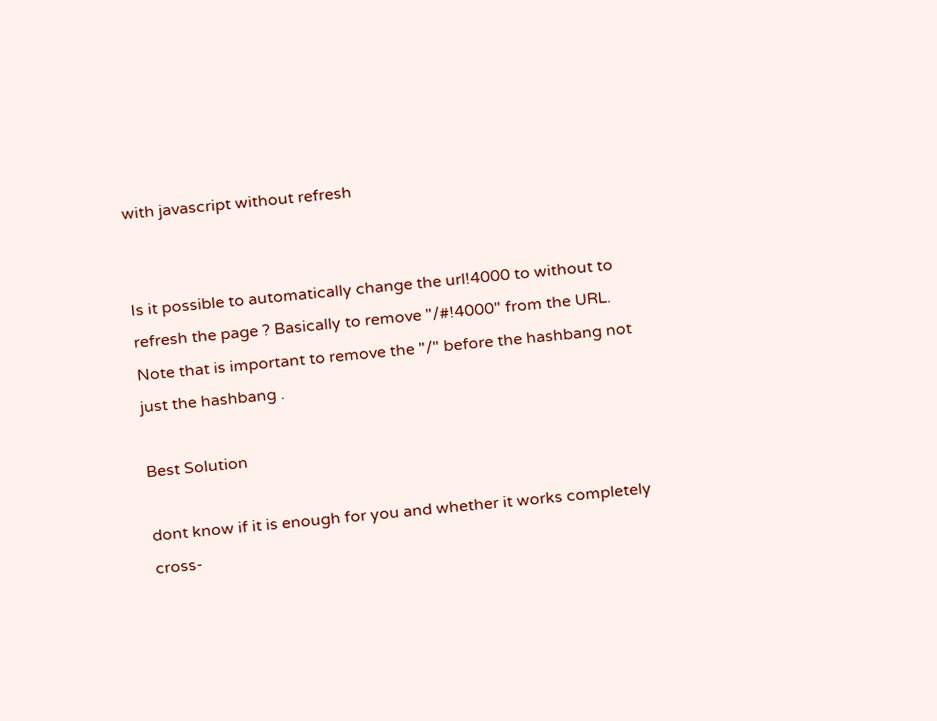with javascript without refresh


Is it possible to automatically change the url!4000 to without to refresh the page ? Basically to remove "/#!4000" from the URL.
Note that is important to remove the "/" before the hashbang not just the hashbang .

Best Solution

dont know if it is enough for you and whether it works completely cross-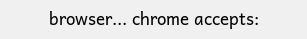browser... chrome accepts: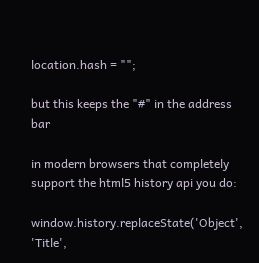location.hash = "";

but this keeps the "#" in the address bar

in modern browsers that completely support the html5 history api you do:

window.history.replaceState('Object', 'Title',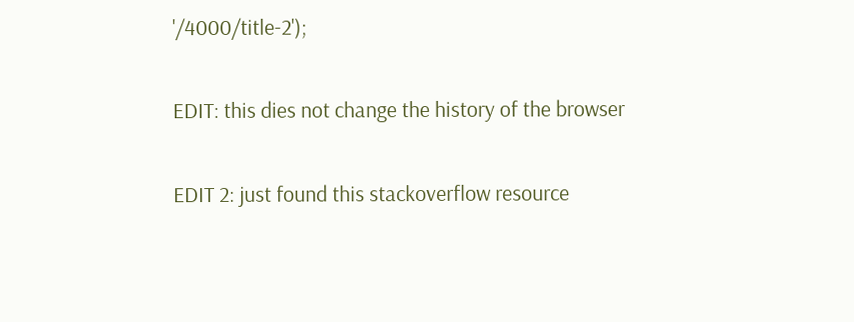'/4000/title-2');

EDIT: this dies not change the history of the browser

EDIT 2: just found this stackoverflow resource